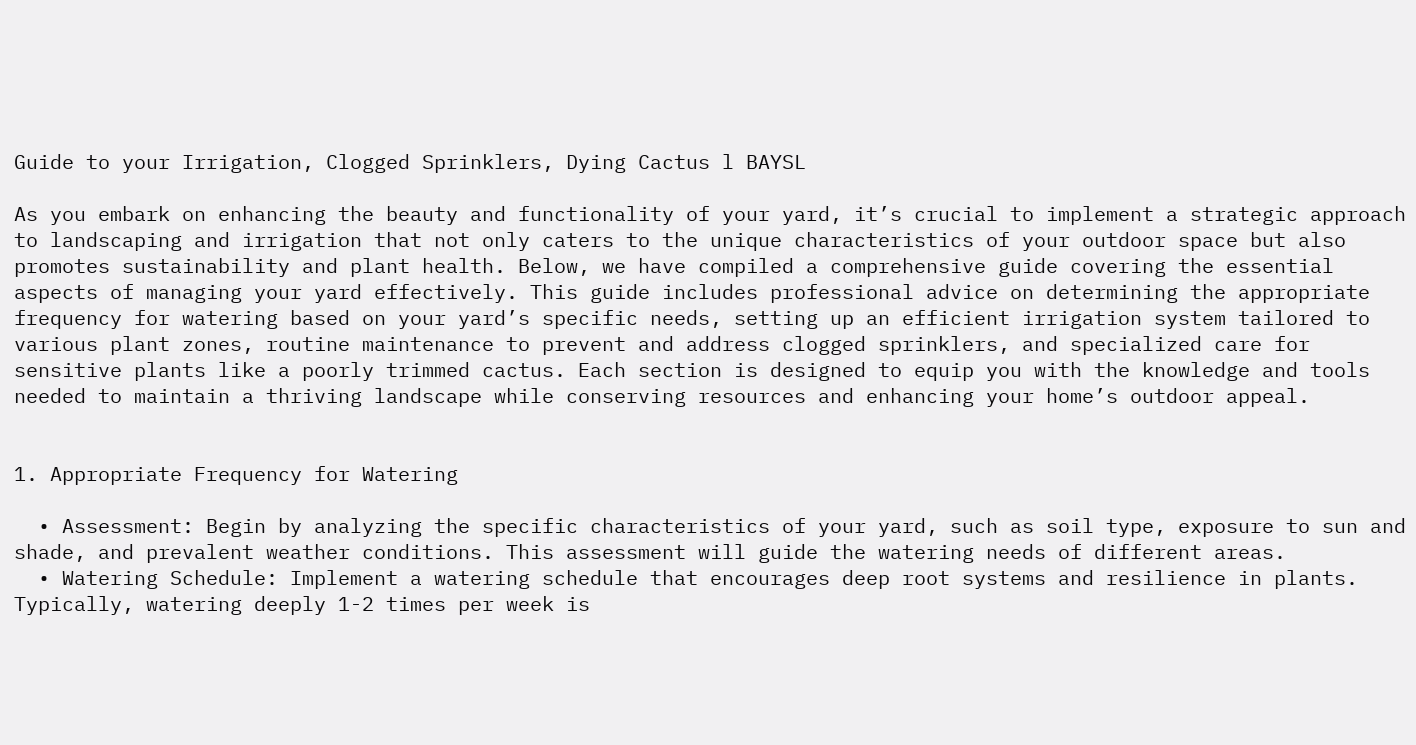Guide to your Irrigation, Clogged Sprinklers, Dying Cactus l BAYSL

As you embark on enhancing the beauty and functionality of your yard, it’s crucial to implement a strategic approach to landscaping and irrigation that not only caters to the unique characteristics of your outdoor space but also promotes sustainability and plant health. Below, we have compiled a comprehensive guide covering the essential aspects of managing your yard effectively. This guide includes professional advice on determining the appropriate frequency for watering based on your yard’s specific needs, setting up an efficient irrigation system tailored to various plant zones, routine maintenance to prevent and address clogged sprinklers, and specialized care for sensitive plants like a poorly trimmed cactus. Each section is designed to equip you with the knowledge and tools needed to maintain a thriving landscape while conserving resources and enhancing your home’s outdoor appeal.


1. Appropriate Frequency for Watering

  • Assessment: Begin by analyzing the specific characteristics of your yard, such as soil type, exposure to sun and shade, and prevalent weather conditions. This assessment will guide the watering needs of different areas.
  • Watering Schedule: Implement a watering schedule that encourages deep root systems and resilience in plants. Typically, watering deeply 1-2 times per week is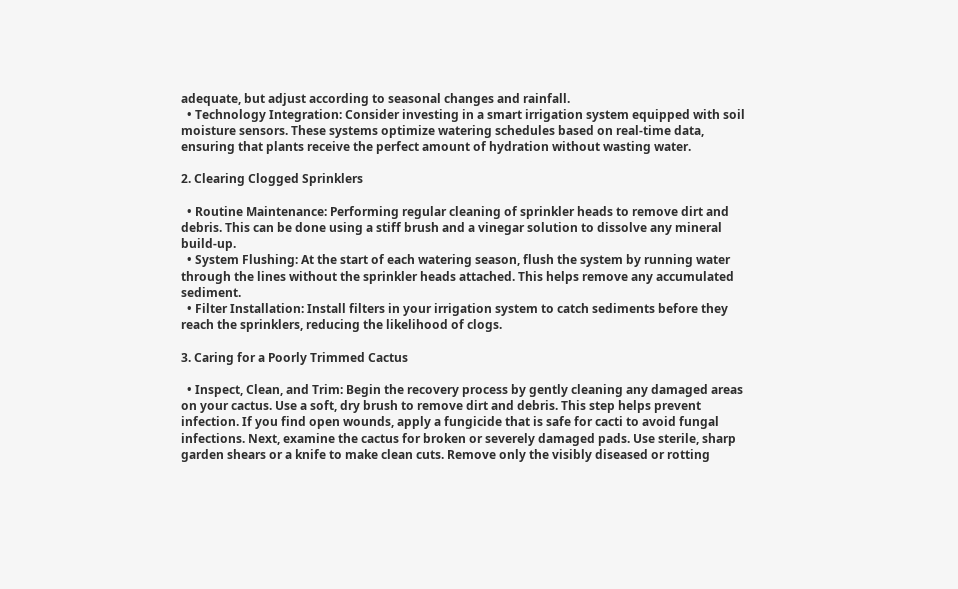adequate, but adjust according to seasonal changes and rainfall.
  • Technology Integration: Consider investing in a smart irrigation system equipped with soil moisture sensors. These systems optimize watering schedules based on real-time data, ensuring that plants receive the perfect amount of hydration without wasting water.

2. Clearing Clogged Sprinklers

  • Routine Maintenance: Performing regular cleaning of sprinkler heads to remove dirt and debris. This can be done using a stiff brush and a vinegar solution to dissolve any mineral build-up.
  • System Flushing: At the start of each watering season, flush the system by running water through the lines without the sprinkler heads attached. This helps remove any accumulated sediment.
  • Filter Installation: Install filters in your irrigation system to catch sediments before they reach the sprinklers, reducing the likelihood of clogs.

3. Caring for a Poorly Trimmed Cactus

  • Inspect, Clean, and Trim: Begin the recovery process by gently cleaning any damaged areas on your cactus. Use a soft, dry brush to remove dirt and debris. This step helps prevent infection. If you find open wounds, apply a fungicide that is safe for cacti to avoid fungal infections. Next, examine the cactus for broken or severely damaged pads. Use sterile, sharp garden shears or a knife to make clean cuts. Remove only the visibly diseased or rotting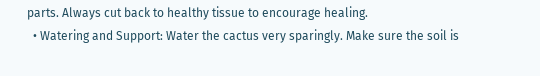parts. Always cut back to healthy tissue to encourage healing.
  • Watering and Support: Water the cactus very sparingly. Make sure the soil is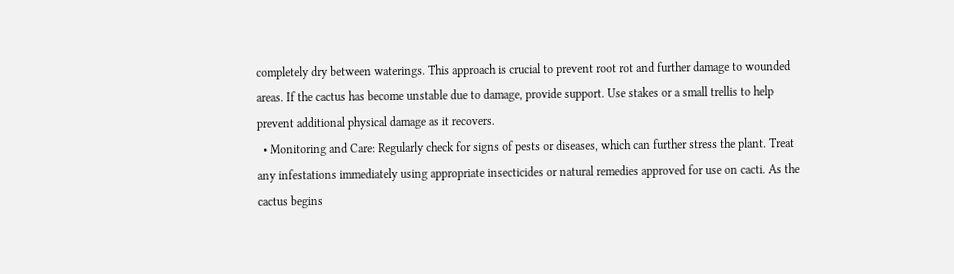completely dry between waterings. This approach is crucial to prevent root rot and further damage to wounded areas. If the cactus has become unstable due to damage, provide support. Use stakes or a small trellis to help prevent additional physical damage as it recovers.
  • Monitoring and Care: Regularly check for signs of pests or diseases, which can further stress the plant. Treat any infestations immediately using appropriate insecticides or natural remedies approved for use on cacti. As the cactus begins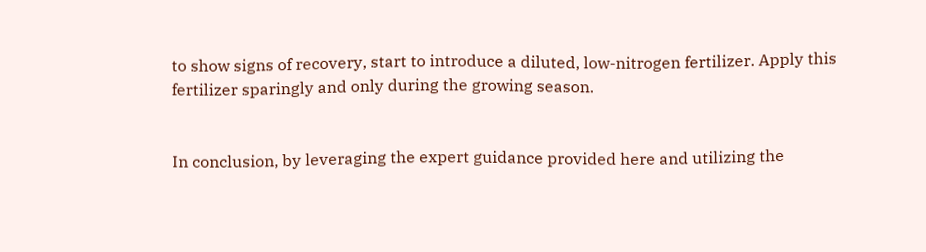to show signs of recovery, start to introduce a diluted, low-nitrogen fertilizer. Apply this fertilizer sparingly and only during the growing season.


In conclusion, by leveraging the expert guidance provided here and utilizing the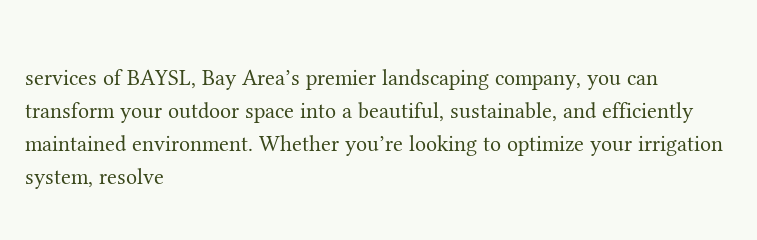services of BAYSL, Bay Area’s premier landscaping company, you can transform your outdoor space into a beautiful, sustainable, and efficiently maintained environment. Whether you’re looking to optimize your irrigation system, resolve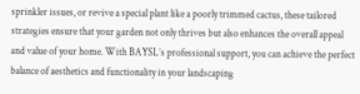sprinkler issues, or revive a special plant like a poorly trimmed cactus, these tailored strategies ensure that your garden not only thrives but also enhances the overall appeal and value of your home. With BAYSL’s professional support, you can achieve the perfect balance of aesthetics and functionality in your landscaping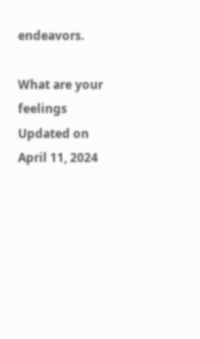endeavors.

What are your feelings
Updated on April 11, 2024